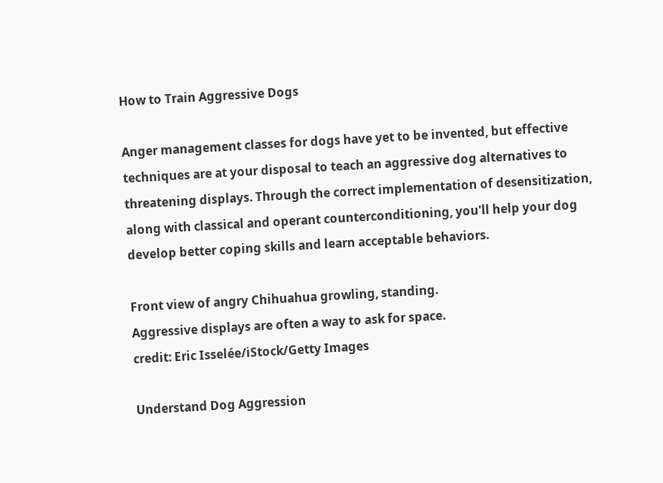How to Train Aggressive Dogs

Anger management classes for dogs have yet to be invented, but effective techniques are at your disposal to teach an aggressive dog alternatives to threatening displays. Through the correct implementation of desensitization, along with classical and operant counterconditioning, you'll help your dog develop better coping skills and learn acceptable behaviors.

Front view of angry Chihuahua growling, standing.
Aggressive displays are often a way to ask for space.
credit: Eric Isselée/iStock/Getty Images

Understand Dog Aggression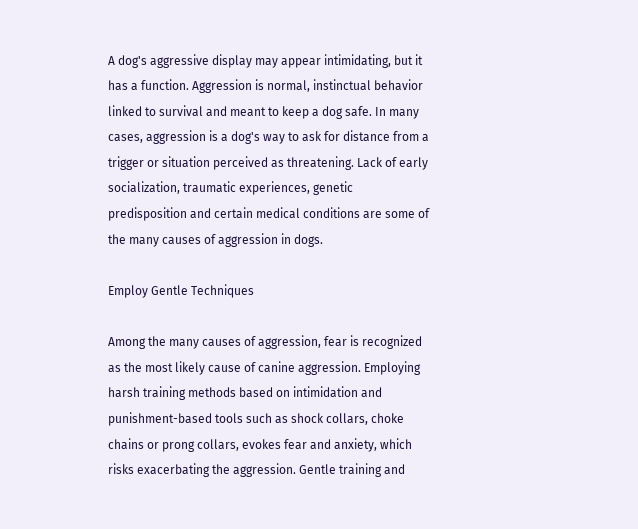A dog's aggressive display may appear intimidating, but it has a function. Aggression is normal, instinctual behavior linked to survival and meant to keep a dog safe. In many cases, aggression is a dog's way to ask for distance from a trigger or situation perceived as threatening. Lack of early socialization, traumatic experiences, genetic predisposition and certain medical conditions are some of the many causes of aggression in dogs.

Employ Gentle Techniques

Among the many causes of aggression, fear is recognized as the most likely cause of canine aggression. Employing harsh training methods based on intimidation and punishment-based tools such as shock collars, choke chains or prong collars, evokes fear and anxiety, which risks exacerbating the aggression. Gentle training and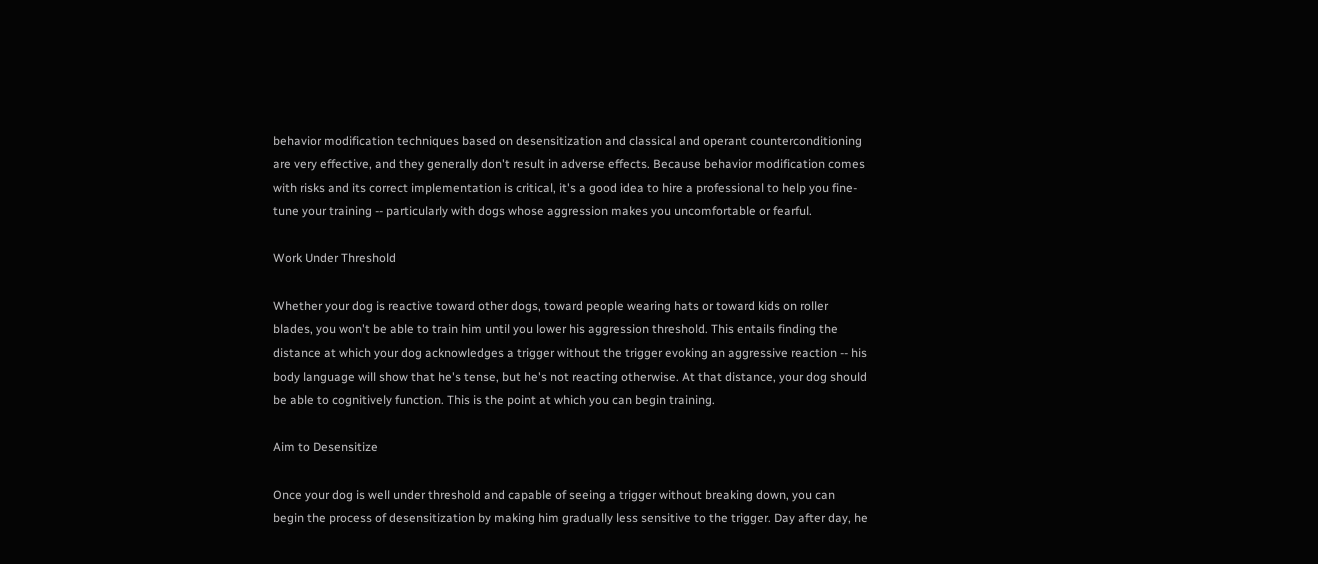behavior modification techniques based on desensitization and classical and operant counterconditioning are very effective, and they generally don't result in adverse effects. Because behavior modification comes with risks and its correct implementation is critical, it's a good idea to hire a professional to help you fine-tune your training -- particularly with dogs whose aggression makes you uncomfortable or fearful.

Work Under Threshold

Whether your dog is reactive toward other dogs, toward people wearing hats or toward kids on roller blades, you won't be able to train him until you lower his aggression threshold. This entails finding the distance at which your dog acknowledges a trigger without the trigger evoking an aggressive reaction -- his body language will show that he's tense, but he's not reacting otherwise. At that distance, your dog should be able to cognitively function. This is the point at which you can begin training.

Aim to Desensitize

Once your dog is well under threshold and capable of seeing a trigger without breaking down, you can begin the process of desensitization by making him gradually less sensitive to the trigger. Day after day, he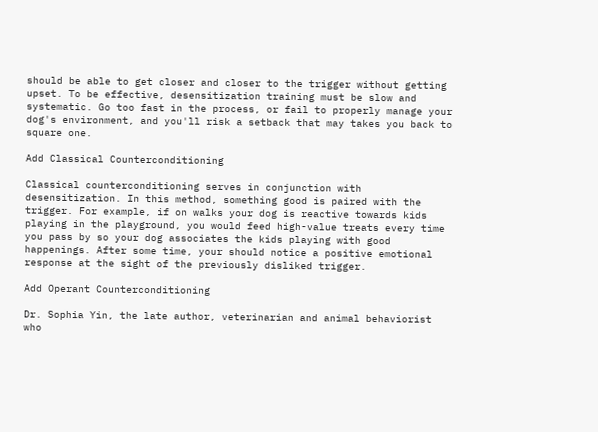should be able to get closer and closer to the trigger without getting upset. To be effective, desensitization training must be slow and systematic. Go too fast in the process, or fail to properly manage your dog's environment, and you'll risk a setback that may takes you back to square one.

Add Classical Counterconditioning

Classical counterconditioning serves in conjunction with desensitization. In this method, something good is paired with the trigger. For example, if on walks your dog is reactive towards kids playing in the playground, you would feed high-value treats every time you pass by so your dog associates the kids playing with good happenings. After some time, your should notice a positive emotional response at the sight of the previously disliked trigger.

Add Operant Counterconditioning

Dr. Sophia Yin, the late author, veterinarian and animal behaviorist who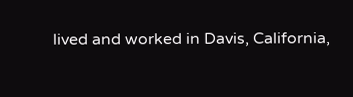lived and worked in Davis, California,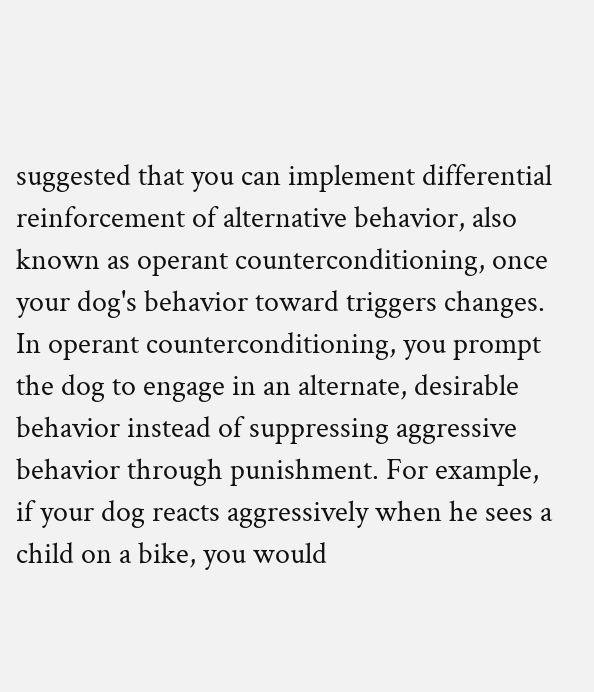suggested that you can implement differential reinforcement of alternative behavior, also known as operant counterconditioning, once your dog's behavior toward triggers changes. In operant counterconditioning, you prompt the dog to engage in an alternate, desirable behavior instead of suppressing aggressive behavior through punishment. For example, if your dog reacts aggressively when he sees a child on a bike, you would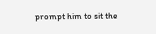prompt him to sit the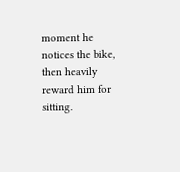moment he notices the bike, then heavily reward him for sitting.